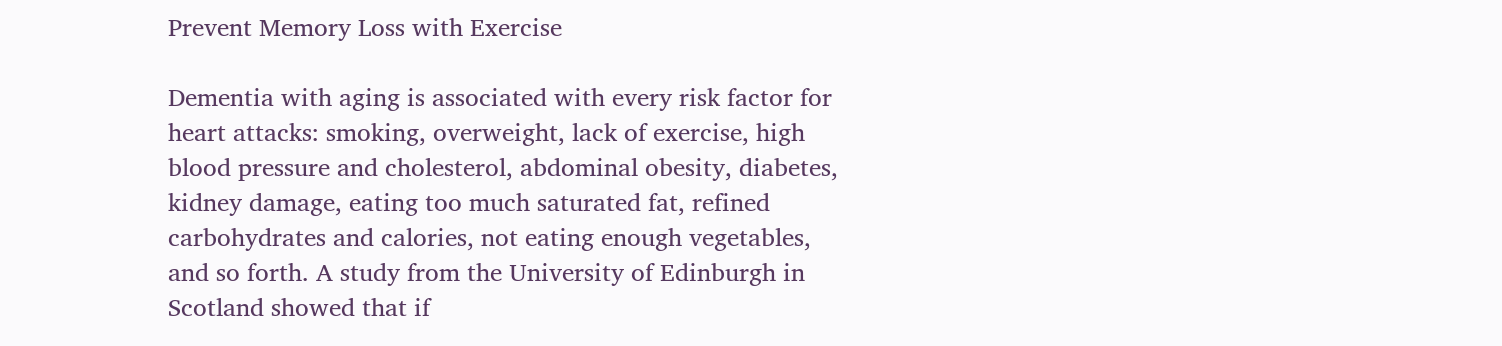Prevent Memory Loss with Exercise

Dementia with aging is associated with every risk factor for heart attacks: smoking, overweight, lack of exercise, high blood pressure and cholesterol, abdominal obesity, diabetes, kidney damage, eating too much saturated fat, refined carbohydrates and calories, not eating enough vegetables, and so forth. A study from the University of Edinburgh in Scotland showed that if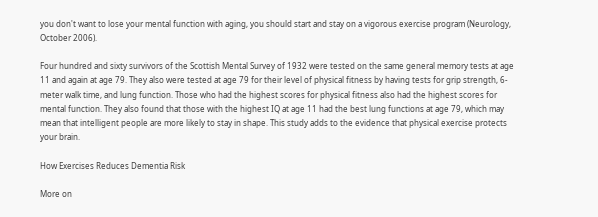you don't want to lose your mental function with aging, you should start and stay on a vigorous exercise program (Neurology, October 2006).

Four hundred and sixty survivors of the Scottish Mental Survey of 1932 were tested on the same general memory tests at age 11 and again at age 79. They also were tested at age 79 for their level of physical fitness by having tests for grip strength, 6- meter walk time, and lung function. Those who had the highest scores for physical fitness also had the highest scores for mental function. They also found that those with the highest IQ at age 11 had the best lung functions at age 79, which may mean that intelligent people are more likely to stay in shape. This study adds to the evidence that physical exercise protects your brain.

How Exercises Reduces Dementia Risk

More on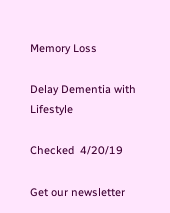Memory Loss

Delay Dementia with Lifestyle

Checked  4/20/19

Get our newsletter